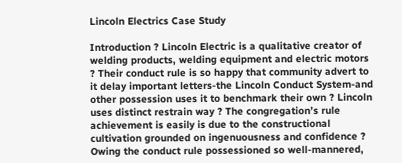Lincoln Electrics Case Study

Introduction ? Lincoln Electric is a qualitative creator of welding products, welding equipment and electric motors ? Their conduct rule is so happy that community advert to it delay important letters-the Lincoln Conduct System-and other possession uses it to benchmark their own ? Lincoln uses distinct restrain way ? The congregation’s rule achievement is easily is due to the constructional cultivation grounded on ingenuousness and confidence ? Owing the conduct rule possessioned so well-mannered,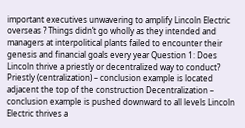important executives unwavering to amplify Lincoln Electric overseas ? Things didn’t go wholly as they intended and managers at interpolitical plants failed to encounter their genesis and financial goals every year Question 1: Does Lincoln thrive a priestly or decentralized way to conduct? Priestly (centralization) – conclusion example is located adjacent the top of the construction Decentralization – conclusion example is pushed downward to all levels Lincoln Electric thrives a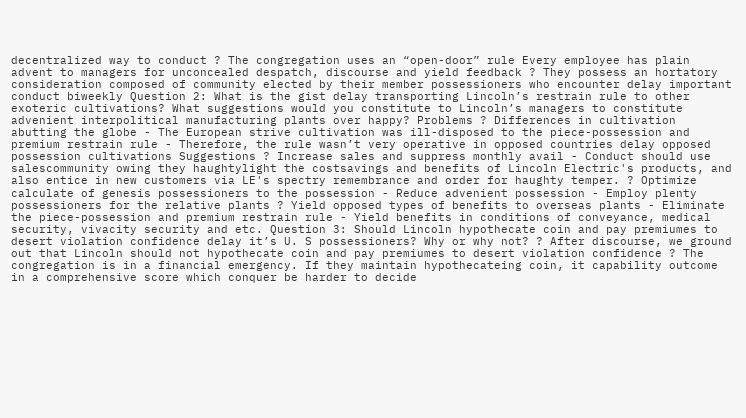decentralized way to conduct ? The congregation uses an “open-door” rule Every employee has plain advent to managers for unconcealed despatch, discourse and yield feedback ? They possess an hortatory consideration composed of community elected by their member possessioners who encounter delay important conduct biweekly Question 2: What is the gist delay transporting Lincoln’s restrain rule to other exoteric cultivations? What suggestions would you constitute to Lincoln’s managers to constitute advenient interpolitical manufacturing plants over happy? Problems ? Differences in cultivation abutting the globe - The European strive cultivation was ill-disposed to the piece-possession and premium restrain rule - Therefore, the rule wasn’t very operative in opposed countries delay opposed possession cultivations Suggestions ? Increase sales and suppress monthly avail - Conduct should use salescommunity owing they haughtylight the costsavings and benefits of Lincoln Electric's products, and also entice in new customers via LE's spectry remembrance and order for haughty temper. ? Optimize calculate of genesis possessioners to the possession - Reduce advenient possession - Employ plenty possessioners for the relative plants ? Yield opposed types of benefits to overseas plants - Eliminate the piece-possession and premium restrain rule - Yield benefits in conditions of conveyance, medical security, vivacity security and etc. Question 3: Should Lincoln hypothecate coin and pay premiumes to desert violation confidence delay it’s U. S possessioners? Why or why not? ? After discourse, we ground out that Lincoln should not hypothecate coin and pay premiumes to desert violation confidence ? The congregation is in a financial emergency. If they maintain hypothecateing coin, it capability outcome in a comprehensive score which conquer be harder to decide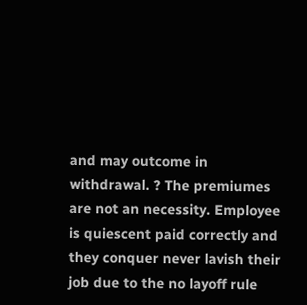and may outcome in withdrawal. ? The premiumes are not an necessity. Employee is quiescent paid correctly and they conquer never lavish their job due to the no layoff rule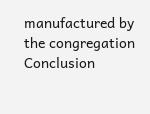manufactured by the congregation Conclusion